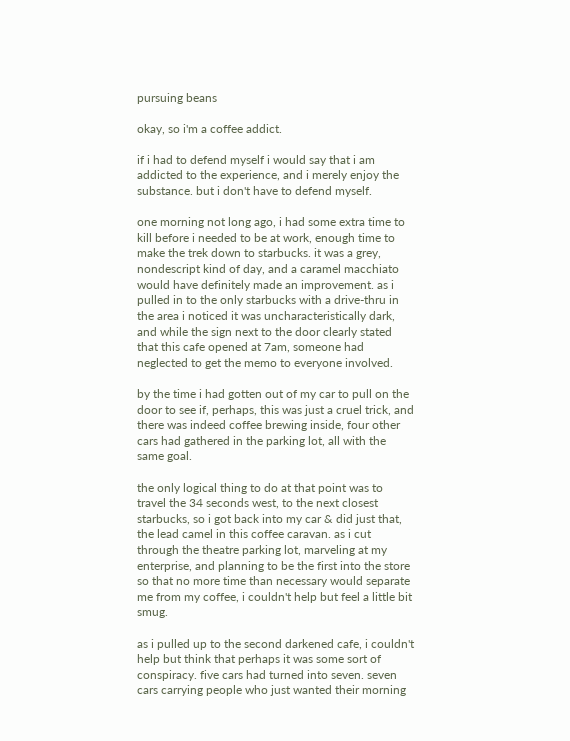pursuing beans

okay, so i'm a coffee addict.

if i had to defend myself i would say that i am addicted to the experience, and i merely enjoy the substance. but i don't have to defend myself.

one morning not long ago, i had some extra time to kill before i needed to be at work, enough time to make the trek down to starbucks. it was a grey, nondescript kind of day, and a caramel macchiato would have definitely made an improvement. as i pulled in to the only starbucks with a drive-thru in the area i noticed it was uncharacteristically dark, and while the sign next to the door clearly stated that this cafe opened at 7am, someone had neglected to get the memo to everyone involved.

by the time i had gotten out of my car to pull on the door to see if, perhaps, this was just a cruel trick, and there was indeed coffee brewing inside, four other cars had gathered in the parking lot, all with the same goal.

the only logical thing to do at that point was to travel the 34 seconds west, to the next closest starbucks, so i got back into my car & did just that, the lead camel in this coffee caravan. as i cut through the theatre parking lot, marveling at my enterprise, and planning to be the first into the store so that no more time than necessary would separate me from my coffee, i couldn't help but feel a little bit smug.

as i pulled up to the second darkened cafe, i couldn't help but think that perhaps it was some sort of conspiracy. five cars had turned into seven. seven cars carrying people who just wanted their morning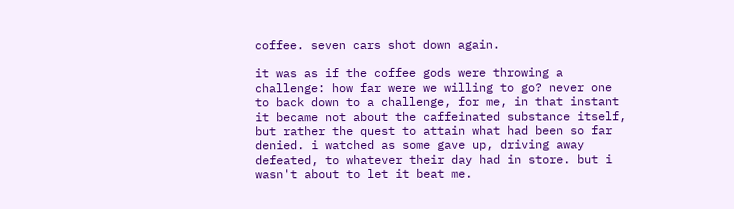coffee. seven cars shot down again.

it was as if the coffee gods were throwing a challenge: how far were we willing to go? never one to back down to a challenge, for me, in that instant it became not about the caffeinated substance itself, but rather the quest to attain what had been so far denied. i watched as some gave up, driving away defeated, to whatever their day had in store. but i wasn't about to let it beat me.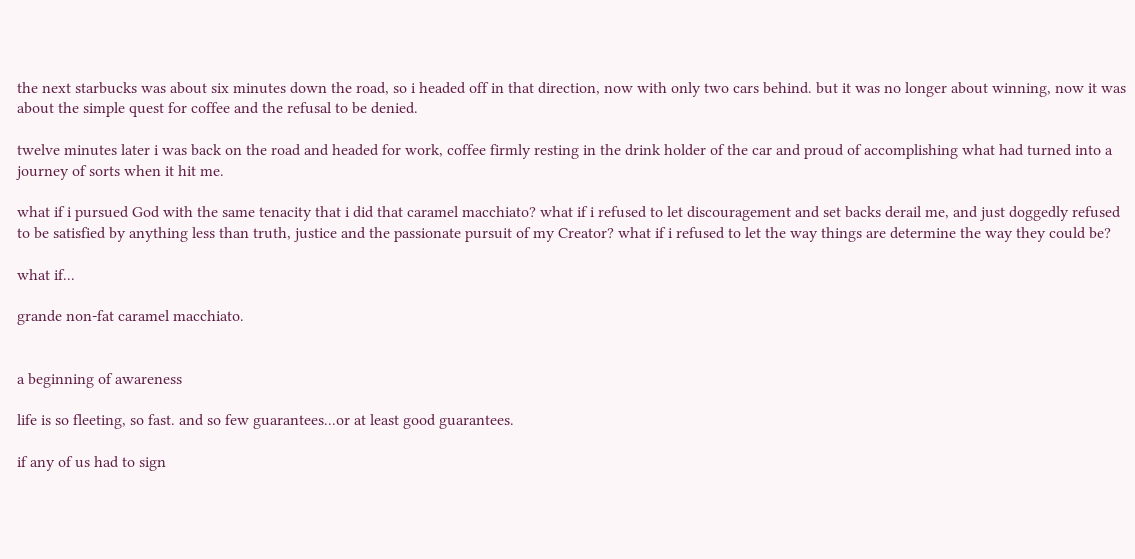the next starbucks was about six minutes down the road, so i headed off in that direction, now with only two cars behind. but it was no longer about winning, now it was about the simple quest for coffee and the refusal to be denied.

twelve minutes later i was back on the road and headed for work, coffee firmly resting in the drink holder of the car and proud of accomplishing what had turned into a journey of sorts when it hit me.

what if i pursued God with the same tenacity that i did that caramel macchiato? what if i refused to let discouragement and set backs derail me, and just doggedly refused to be satisfied by anything less than truth, justice and the passionate pursuit of my Creator? what if i refused to let the way things are determine the way they could be?

what if...

grande non-fat caramel macchiato.


a beginning of awareness

life is so fleeting, so fast. and so few guarantees...or at least good guarantees.

if any of us had to sign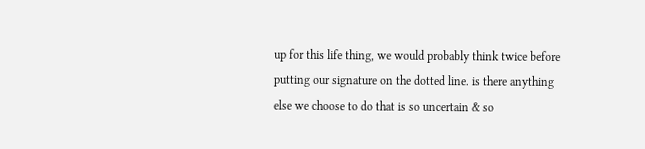up for this life thing, we would probably think twice before putting our signature on the dotted line. is there anything else we choose to do that is so uncertain & so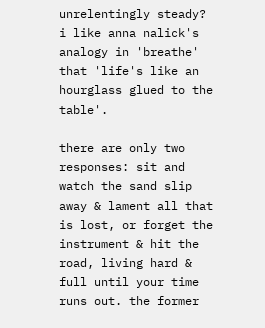unrelentingly steady? i like anna nalick's analogy in 'breathe' that 'life's like an hourglass glued to the table'.

there are only two responses: sit and watch the sand slip away & lament all that is lost, or forget the instrument & hit the road, living hard & full until your time runs out. the former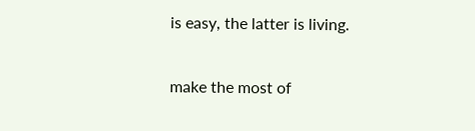is easy, the latter is living.

make the most of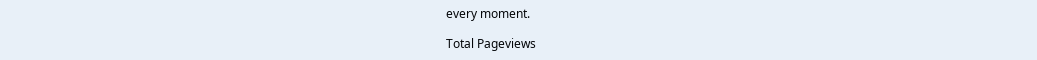every moment.

Total Pageviews